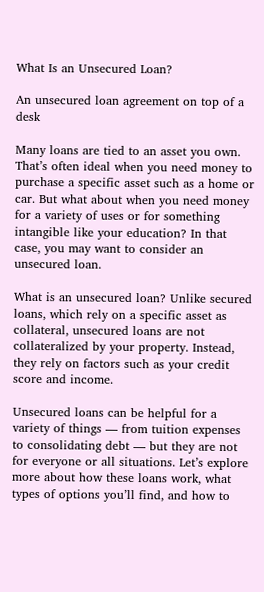What Is an Unsecured Loan?

An unsecured loan agreement on top of a desk

Many loans are tied to an asset you own. That’s often ideal when you need money to purchase a specific asset such as a home or car. But what about when you need money for a variety of uses or for something intangible like your education? In that case, you may want to consider an unsecured loan.

What is an unsecured loan? Unlike secured loans, which rely on a specific asset as collateral, unsecured loans are not collateralized by your property. Instead, they rely on factors such as your credit score and income.

Unsecured loans can be helpful for a variety of things — from tuition expenses to consolidating debt — but they are not for everyone or all situations. Let’s explore more about how these loans work, what types of options you’ll find, and how to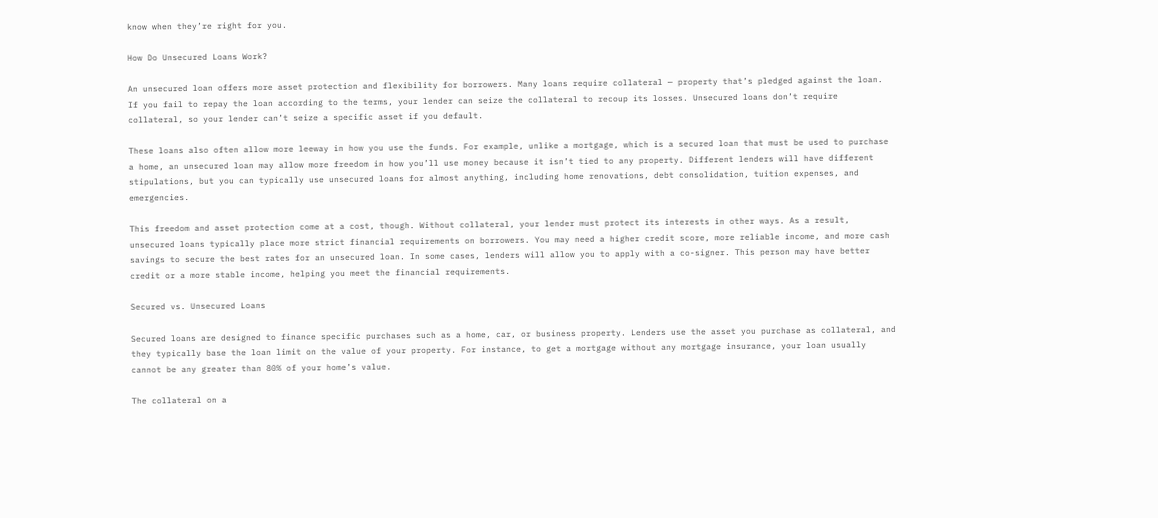know when they’re right for you.

How Do Unsecured Loans Work?

An unsecured loan offers more asset protection and flexibility for borrowers. Many loans require collateral — property that’s pledged against the loan. If you fail to repay the loan according to the terms, your lender can seize the collateral to recoup its losses. Unsecured loans don’t require collateral, so your lender can’t seize a specific asset if you default.

These loans also often allow more leeway in how you use the funds. For example, unlike a mortgage, which is a secured loan that must be used to purchase a home, an unsecured loan may allow more freedom in how you’ll use money because it isn’t tied to any property. Different lenders will have different stipulations, but you can typically use unsecured loans for almost anything, including home renovations, debt consolidation, tuition expenses, and emergencies.

This freedom and asset protection come at a cost, though. Without collateral, your lender must protect its interests in other ways. As a result, unsecured loans typically place more strict financial requirements on borrowers. You may need a higher credit score, more reliable income, and more cash savings to secure the best rates for an unsecured loan. In some cases, lenders will allow you to apply with a co-signer. This person may have better credit or a more stable income, helping you meet the financial requirements.

Secured vs. Unsecured Loans

Secured loans are designed to finance specific purchases such as a home, car, or business property. Lenders use the asset you purchase as collateral, and they typically base the loan limit on the value of your property. For instance, to get a mortgage without any mortgage insurance, your loan usually cannot be any greater than 80% of your home’s value.

The collateral on a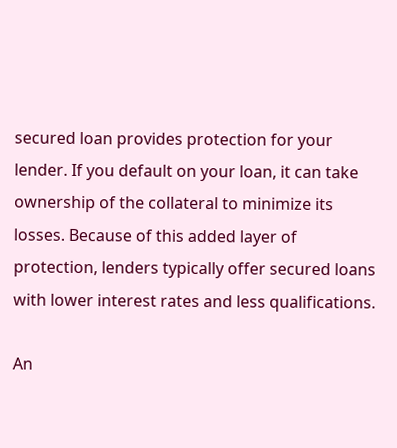secured loan provides protection for your lender. If you default on your loan, it can take ownership of the collateral to minimize its losses. Because of this added layer of protection, lenders typically offer secured loans with lower interest rates and less qualifications.

An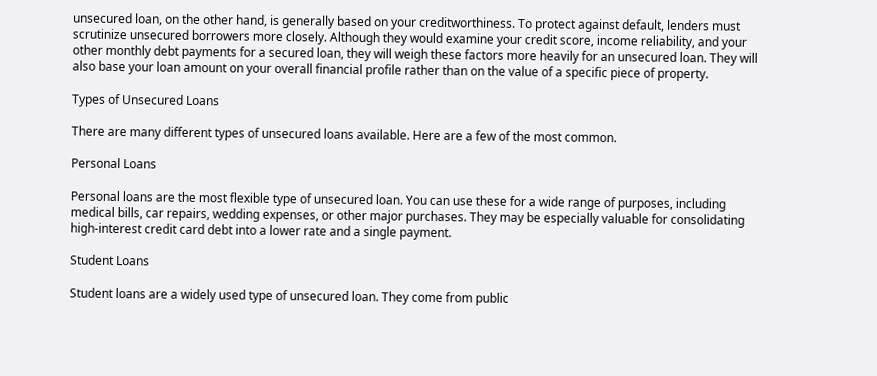unsecured loan, on the other hand, is generally based on your creditworthiness. To protect against default, lenders must scrutinize unsecured borrowers more closely. Although they would examine your credit score, income reliability, and your other monthly debt payments for a secured loan, they will weigh these factors more heavily for an unsecured loan. They will also base your loan amount on your overall financial profile rather than on the value of a specific piece of property.

Types of Unsecured Loans

There are many different types of unsecured loans available. Here are a few of the most common.

Personal Loans

Personal loans are the most flexible type of unsecured loan. You can use these for a wide range of purposes, including medical bills, car repairs, wedding expenses, or other major purchases. They may be especially valuable for consolidating high-interest credit card debt into a lower rate and a single payment.

Student Loans

Student loans are a widely used type of unsecured loan. They come from public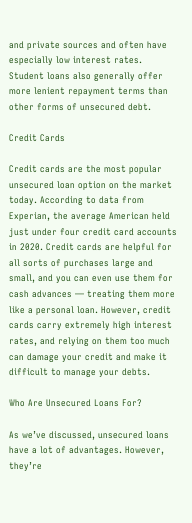and private sources and often have especially low interest rates. Student loans also generally offer more lenient repayment terms than other forms of unsecured debt.

Credit Cards

Credit cards are the most popular unsecured loan option on the market today. According to data from Experian, the average American held just under four credit card accounts in 2020. Credit cards are helpful for all sorts of purchases large and small, and you can even use them for cash advances — treating them more like a personal loan. However, credit cards carry extremely high interest rates, and relying on them too much can damage your credit and make it difficult to manage your debts.

Who Are Unsecured Loans For?

As we’ve discussed, unsecured loans have a lot of advantages. However, they’re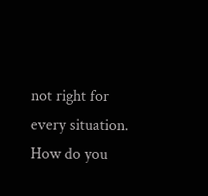not right for every situation. How do you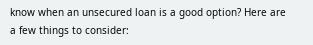know when an unsecured loan is a good option? Here are a few things to consider: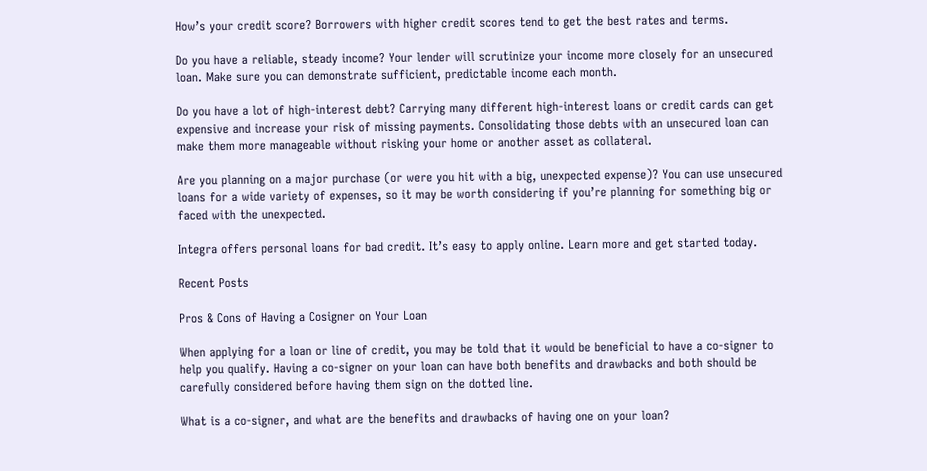How’s your credit score? Borrowers with higher credit scores tend to get the best rates and terms.

Do you have a reliable, steady income? Your lender will scrutinize your income more closely for an unsecured loan. Make sure you can demonstrate sufficient, predictable income each month.

Do you have a lot of high-interest debt? Carrying many different high-interest loans or credit cards can get expensive and increase your risk of missing payments. Consolidating those debts with an unsecured loan can make them more manageable without risking your home or another asset as collateral.

Are you planning on a major purchase (or were you hit with a big, unexpected expense)? You can use unsecured loans for a wide variety of expenses, so it may be worth considering if you’re planning for something big or faced with the unexpected.

Integra offers personal loans for bad credit. It’s easy to apply online. Learn more and get started today.

Recent Posts

Pros & Cons of Having a Cosigner on Your Loan

When applying for a loan or line of credit, you may be told that it would be beneficial to have a co-signer to help you qualify. Having a co-signer on your loan can have both benefits and drawbacks and both should be carefully considered before having them sign on the dotted line.

What is a co-signer, and what are the benefits and drawbacks of having one on your loan?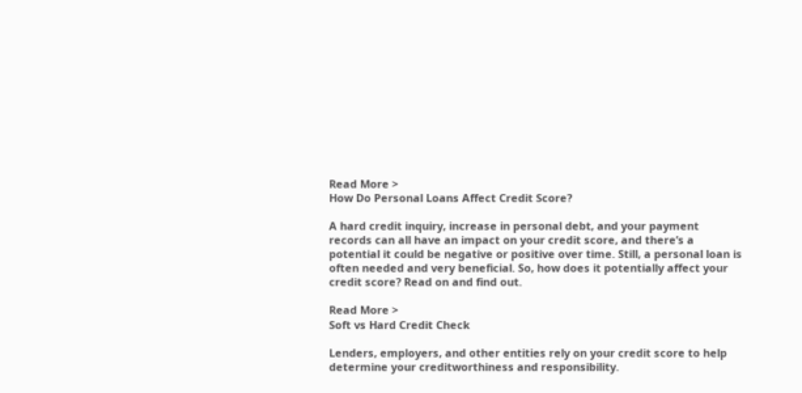Read More >
How Do Personal Loans Affect Credit Score?

A hard credit inquiry, increase in personal debt, and your payment records can all have an impact on your credit score, and there’s a potential it could be negative or positive over time. Still, a personal loan is often needed and very beneficial. So, how does it potentially affect your credit score? Read on and find out.

Read More >
Soft vs Hard Credit Check

Lenders, employers, and other entities rely on your credit score to help determine your creditworthiness and responsibility.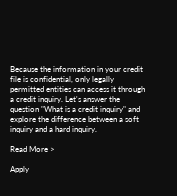Because the information in your credit file is confidential, only legally permitted entities can access it through a credit inquiry. Let's answer the question "What is a credit inquiry" and explore the difference between a soft inquiry and a hard inquiry.

Read More >

Apply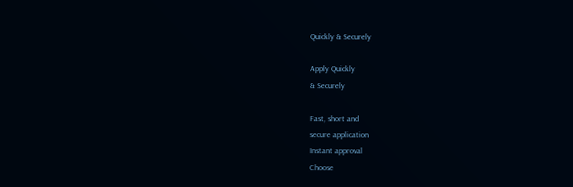Quickly & Securely

Apply Quickly
& Securely

Fast, short and
secure application
Instant approval
Choose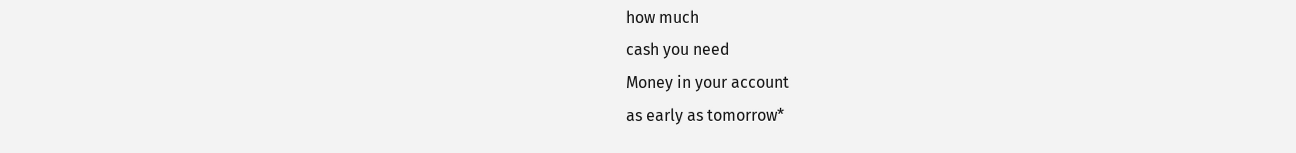how much
cash you need
Money in your account
as early as tomorrow*